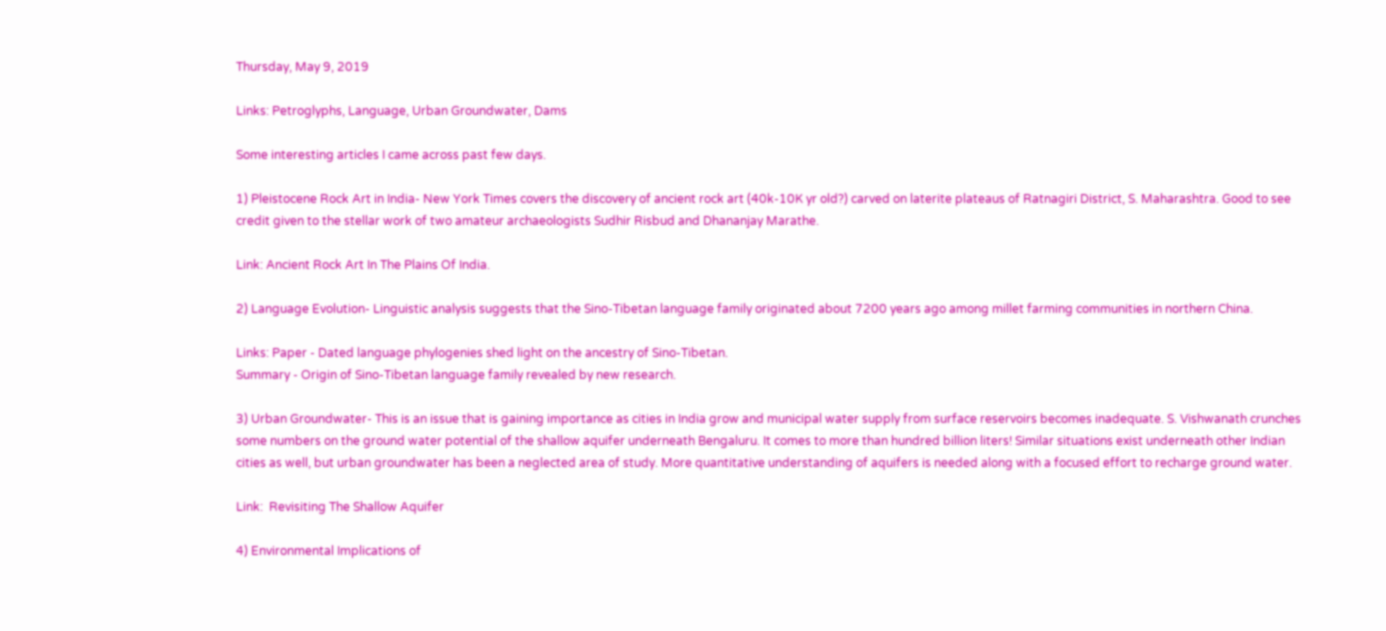Thursday, May 9, 2019

Links: Petroglyphs, Language, Urban Groundwater, Dams

Some interesting articles I came across past few days.

1) Pleistocene Rock Art in India- New York Times covers the discovery of ancient rock art (40k-10K yr old?) carved on laterite plateaus of Ratnagiri District, S. Maharashtra. Good to see credit given to the stellar work of two amateur archaeologists Sudhir Risbud and Dhananjay Marathe.

Link: Ancient Rock Art In The Plains Of India.

2) Language Evolution- Linguistic analysis suggests that the Sino-Tibetan language family originated about 7200 years ago among millet farming communities in northern China.

Links: Paper - Dated language phylogenies shed light on the ancestry of Sino-Tibetan.
Summary - Origin of Sino-Tibetan language family revealed by new research.

3) Urban Groundwater- This is an issue that is gaining importance as cities in India grow and municipal water supply from surface reservoirs becomes inadequate. S. Vishwanath crunches some numbers on the ground water potential of the shallow aquifer underneath Bengaluru. It comes to more than hundred billion liters! Similar situations exist underneath other Indian cities as well, but urban groundwater has been a neglected area of study. More quantitative understanding of aquifers is needed along with a focused effort to recharge ground water.

Link:  Revisiting The Shallow Aquifer

4) Environmental Implications of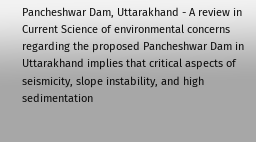Pancheshwar Dam, Uttarakhand - A review in Current Science of environmental concerns regarding the proposed Pancheshwar Dam in Uttarakhand implies that critical aspects of seismicity, slope instability, and high sedimentation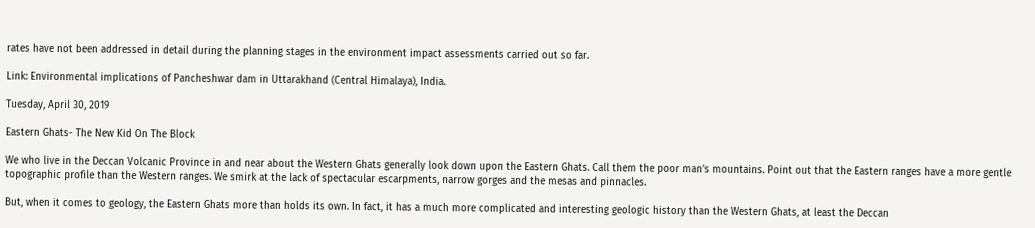rates have not been addressed in detail during the planning stages in the environment impact assessments carried out so far.

Link: Environmental implications of Pancheshwar dam in Uttarakhand (Central Himalaya), India.

Tuesday, April 30, 2019

Eastern Ghats- The New Kid On The Block

We who live in the Deccan Volcanic Province in and near about the Western Ghats generally look down upon the Eastern Ghats. Call them the poor man's mountains. Point out that the Eastern ranges have a more gentle topographic profile than the Western ranges. We smirk at the lack of spectacular escarpments, narrow gorges and the mesas and pinnacles.

But, when it comes to geology, the Eastern Ghats more than holds its own. In fact, it has a much more complicated and interesting geologic history than the Western Ghats, at least the Deccan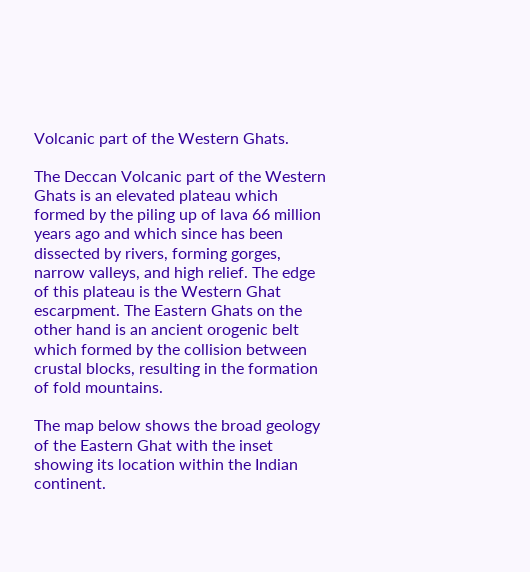Volcanic part of the Western Ghats.

The Deccan Volcanic part of the Western Ghats is an elevated plateau which formed by the piling up of lava 66 million years ago and which since has been dissected by rivers, forming gorges, narrow valleys, and high relief. The edge of this plateau is the Western Ghat escarpment. The Eastern Ghats on the other hand is an ancient orogenic belt which formed by the collision between crustal blocks, resulting in the formation of fold mountains.

The map below shows the broad geology of the Eastern Ghat with the inset showing its location within the Indian continent.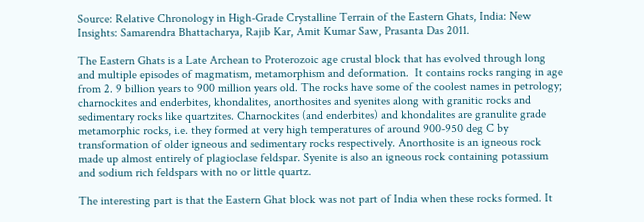Source: Relative Chronology in High-Grade Crystalline Terrain of the Eastern Ghats, India: New Insights: Samarendra Bhattacharya, Rajib Kar, Amit Kumar Saw, Prasanta Das 2011.

The Eastern Ghats is a Late Archean to Proterozoic age crustal block that has evolved through long and multiple episodes of magmatism, metamorphism and deformation.  It contains rocks ranging in age from 2. 9 billion years to 900 million years old. The rocks have some of the coolest names in petrology; charnockites and enderbites, khondalites, anorthosites and syenites along with granitic rocks and  sedimentary rocks like quartzites. Charnockites (and enderbites) and khondalites are granulite grade metamorphic rocks, i.e. they formed at very high temperatures of around 900-950 deg C by transformation of older igneous and sedimentary rocks respectively. Anorthosite is an igneous rock made up almost entirely of plagioclase feldspar. Syenite is also an igneous rock containing potassium and sodium rich feldspars with no or little quartz.

The interesting part is that the Eastern Ghat block was not part of India when these rocks formed. It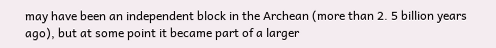may have been an independent block in the Archean (more than 2. 5 billion years ago), but at some point it became part of a larger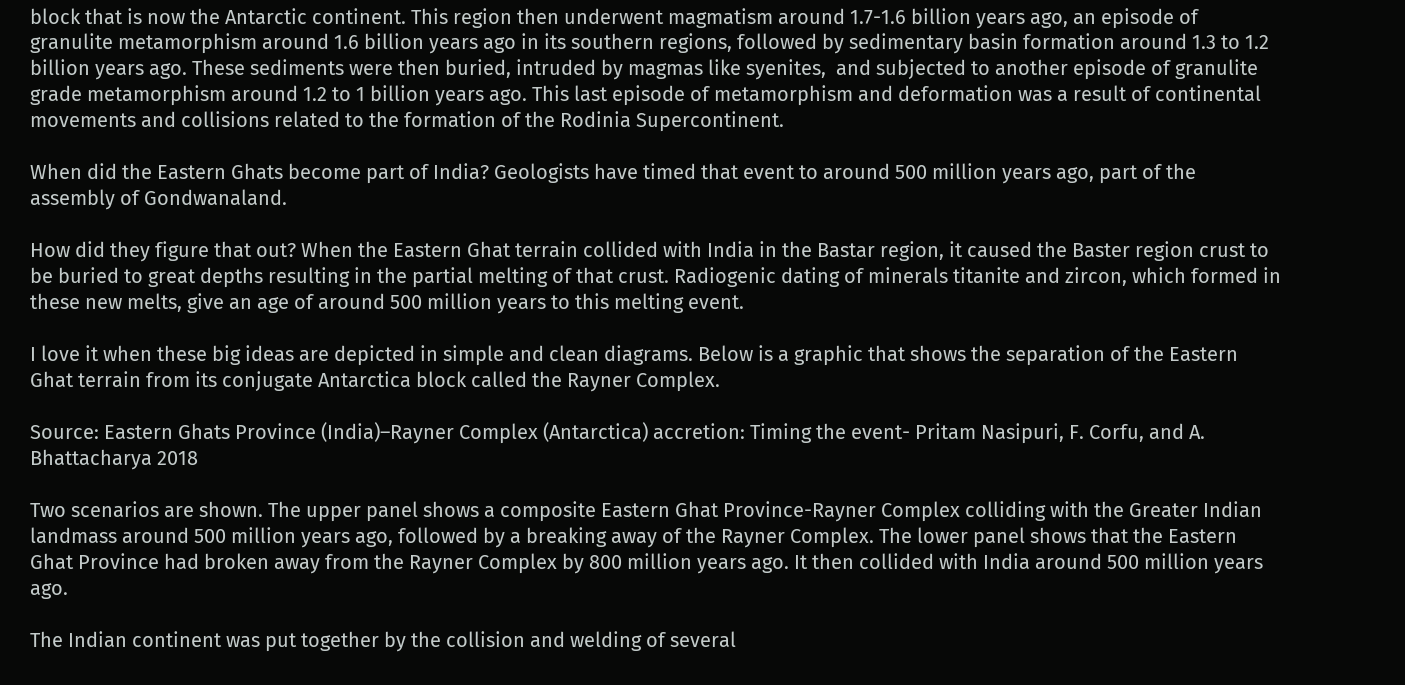block that is now the Antarctic continent. This region then underwent magmatism around 1.7-1.6 billion years ago, an episode of granulite metamorphism around 1.6 billion years ago in its southern regions, followed by sedimentary basin formation around 1.3 to 1.2 billion years ago. These sediments were then buried, intruded by magmas like syenites,  and subjected to another episode of granulite grade metamorphism around 1.2 to 1 billion years ago. This last episode of metamorphism and deformation was a result of continental movements and collisions related to the formation of the Rodinia Supercontinent.

When did the Eastern Ghats become part of India? Geologists have timed that event to around 500 million years ago, part of the assembly of Gondwanaland.

How did they figure that out? When the Eastern Ghat terrain collided with India in the Bastar region, it caused the Baster region crust to be buried to great depths resulting in the partial melting of that crust. Radiogenic dating of minerals titanite and zircon, which formed in these new melts, give an age of around 500 million years to this melting event.

I love it when these big ideas are depicted in simple and clean diagrams. Below is a graphic that shows the separation of the Eastern Ghat terrain from its conjugate Antarctica block called the Rayner Complex.

Source: Eastern Ghats Province (India)–Rayner Complex (Antarctica) accretion: Timing the event- Pritam Nasipuri, F. Corfu, and A. Bhattacharya 2018

Two scenarios are shown. The upper panel shows a composite Eastern Ghat Province-Rayner Complex colliding with the Greater Indian landmass around 500 million years ago, followed by a breaking away of the Rayner Complex. The lower panel shows that the Eastern Ghat Province had broken away from the Rayner Complex by 800 million years ago. It then collided with India around 500 million years ago.

The Indian continent was put together by the collision and welding of several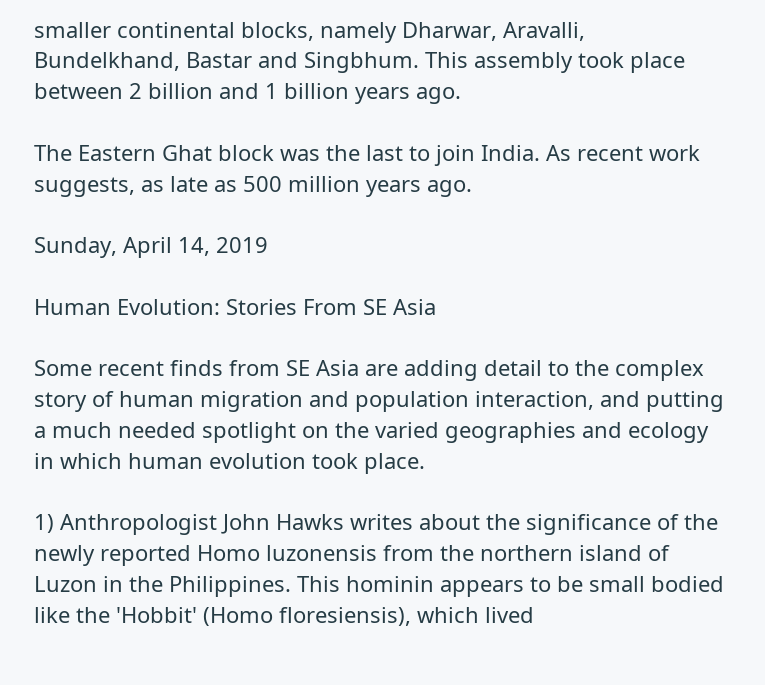smaller continental blocks, namely Dharwar, Aravalli, Bundelkhand, Bastar and Singbhum. This assembly took place between 2 billion and 1 billion years ago.

The Eastern Ghat block was the last to join India. As recent work suggests, as late as 500 million years ago.

Sunday, April 14, 2019

Human Evolution: Stories From SE Asia

Some recent finds from SE Asia are adding detail to the complex story of human migration and population interaction, and putting a much needed spotlight on the varied geographies and ecology in which human evolution took place.

1) Anthropologist John Hawks writes about the significance of the newly reported Homo luzonensis from the northern island of Luzon in the Philippines. This hominin appears to be small bodied like the 'Hobbit' (Homo floresiensis), which lived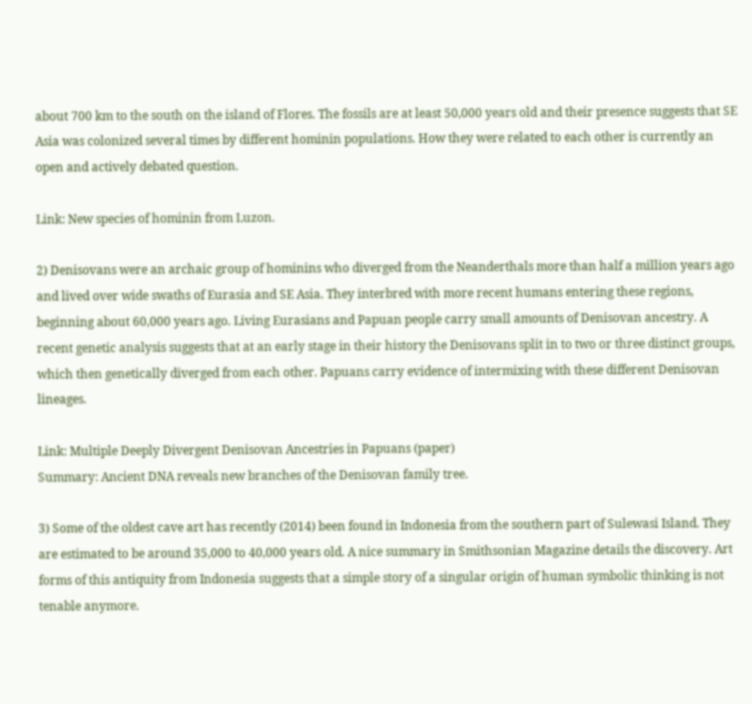about 700 km to the south on the island of Flores. The fossils are at least 50,000 years old and their presence suggests that SE Asia was colonized several times by different hominin populations. How they were related to each other is currently an open and actively debated question.

Link: New species of hominin from Luzon.

2) Denisovans were an archaic group of hominins who diverged from the Neanderthals more than half a million years ago and lived over wide swaths of Eurasia and SE Asia. They interbred with more recent humans entering these regions, beginning about 60,000 years ago. Living Eurasians and Papuan people carry small amounts of Denisovan ancestry. A recent genetic analysis suggests that at an early stage in their history the Denisovans split in to two or three distinct groups, which then genetically diverged from each other. Papuans carry evidence of intermixing with these different Denisovan lineages.

Link: Multiple Deeply Divergent Denisovan Ancestries in Papuans (paper)
Summary: Ancient DNA reveals new branches of the Denisovan family tree.

3) Some of the oldest cave art has recently (2014) been found in Indonesia from the southern part of Sulewasi Island. They are estimated to be around 35,000 to 40,000 years old. A nice summary in Smithsonian Magazine details the discovery. Art forms of this antiquity from Indonesia suggests that a simple story of a singular origin of human symbolic thinking is not tenable anymore.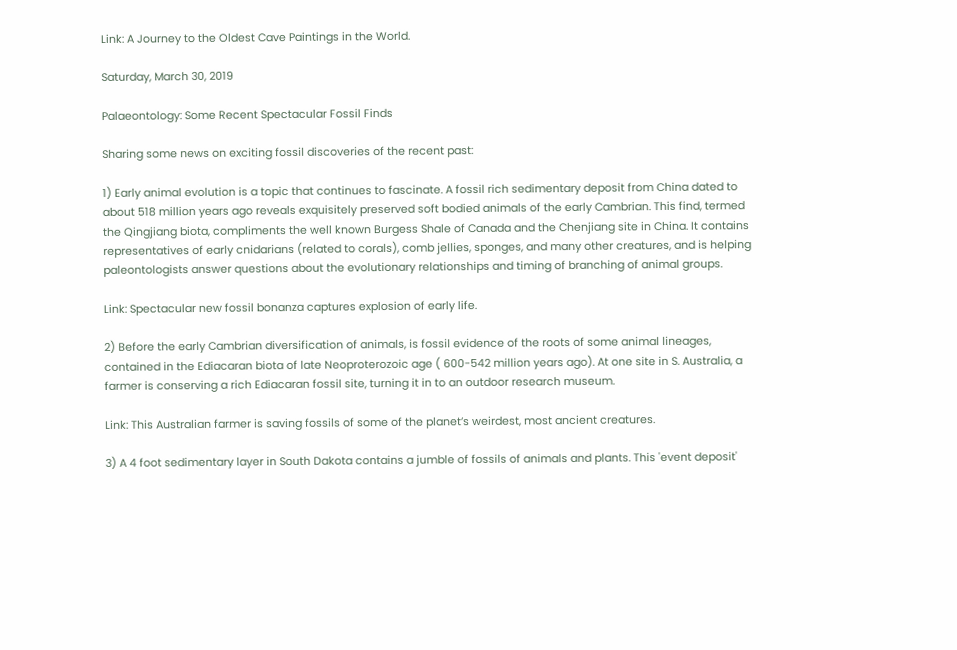Link: A Journey to the Oldest Cave Paintings in the World.

Saturday, March 30, 2019

Palaeontology: Some Recent Spectacular Fossil Finds

Sharing some news on exciting fossil discoveries of the recent past:

1) Early animal evolution is a topic that continues to fascinate. A fossil rich sedimentary deposit from China dated to about 518 million years ago reveals exquisitely preserved soft bodied animals of the early Cambrian. This find, termed the Qingjiang biota, compliments the well known Burgess Shale of Canada and the Chenjiang site in China. It contains representatives of early cnidarians (related to corals), comb jellies, sponges, and many other creatures, and is helping paleontologists answer questions about the evolutionary relationships and timing of branching of animal groups.

Link: Spectacular new fossil bonanza captures explosion of early life.

2) Before the early Cambrian diversification of animals, is fossil evidence of the roots of some animal lineages, contained in the Ediacaran biota of late Neoproterozoic age ( 600-542 million years ago). At one site in S. Australia, a farmer is conserving a rich Ediacaran fossil site, turning it in to an outdoor research museum.

Link: This Australian farmer is saving fossils of some of the planet’s weirdest, most ancient creatures.

3) A 4 foot sedimentary layer in South Dakota contains a jumble of fossils of animals and plants. This 'event deposit'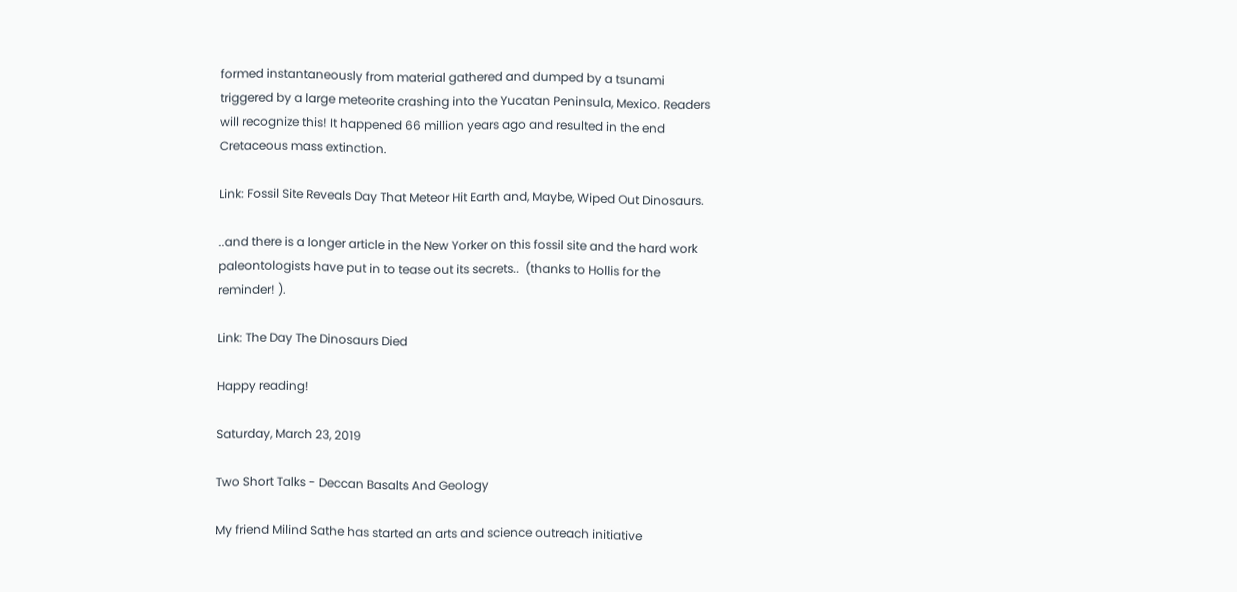formed instantaneously from material gathered and dumped by a tsunami triggered by a large meteorite crashing into the Yucatan Peninsula, Mexico. Readers will recognize this! It happened 66 million years ago and resulted in the end Cretaceous mass extinction.

Link: Fossil Site Reveals Day That Meteor Hit Earth and, Maybe, Wiped Out Dinosaurs.

..and there is a longer article in the New Yorker on this fossil site and the hard work paleontologists have put in to tease out its secrets..  (thanks to Hollis for the reminder! ).

Link: The Day The Dinosaurs Died

Happy reading!

Saturday, March 23, 2019

Two Short Talks - Deccan Basalts And Geology

My friend Milind Sathe has started an arts and science outreach initiative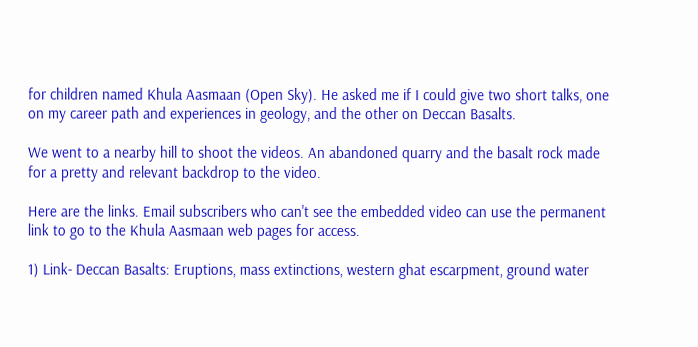for children named Khula Aasmaan (Open Sky). He asked me if I could give two short talks, one on my career path and experiences in geology, and the other on Deccan Basalts.

We went to a nearby hill to shoot the videos. An abandoned quarry and the basalt rock made for a pretty and relevant backdrop to the video.

Here are the links. Email subscribers who can't see the embedded video can use the permanent link to go to the Khula Aasmaan web pages for access.

1) Link- Deccan Basalts: Eruptions, mass extinctions, western ghat escarpment, ground water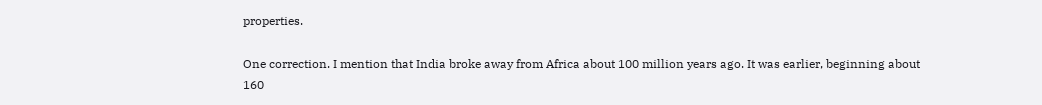properties.

One correction. I mention that India broke away from Africa about 100 million years ago. It was earlier, beginning about 160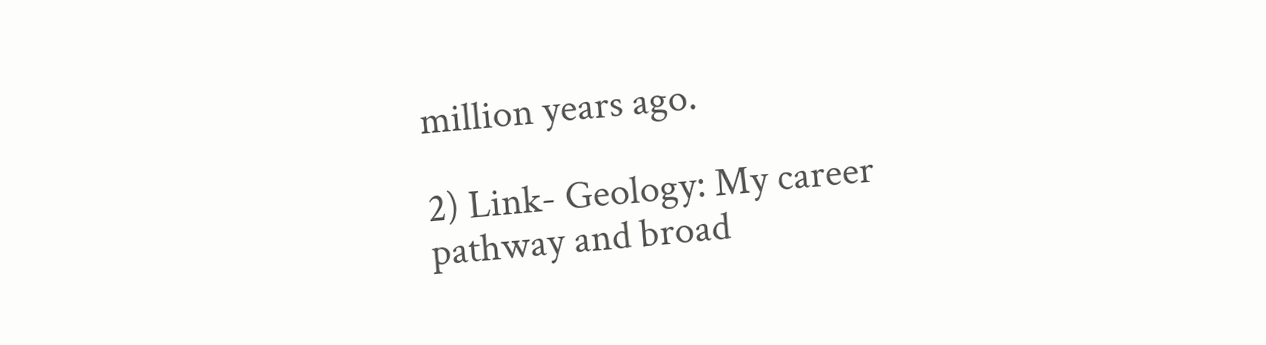million years ago.

2) Link- Geology: My career pathway and broad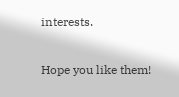interests.

Hope you like them!